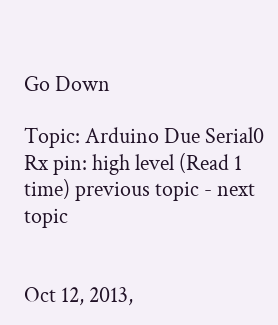Go Down

Topic: Arduino Due Serial0 Rx pin: high level (Read 1 time) previous topic - next topic


Oct 12, 2013,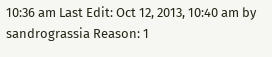10:36 am Last Edit: Oct 12, 2013, 10:40 am by sandrograssia Reason: 1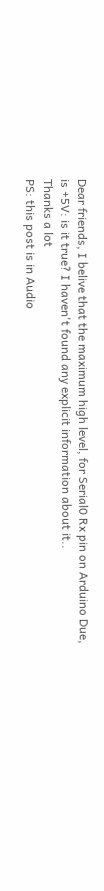Dear friends, I belive that the maximum high level, for Serial0 Rx pin on Arduino Due, is +5V: is it true? I haven't found any explicit information about it..
Thanks a lot
PS: this post is in Audio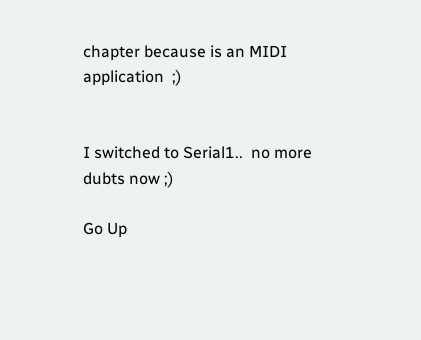chapter because is an MIDI application  ;)


I switched to Serial1..  no more dubts now ;)

Go Up